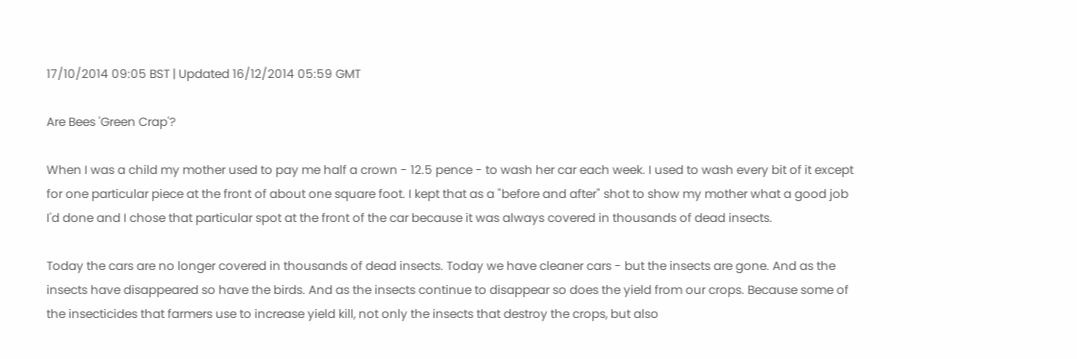17/10/2014 09:05 BST | Updated 16/12/2014 05:59 GMT

Are Bees 'Green Crap'?

When I was a child my mother used to pay me half a crown - 12.5 pence - to wash her car each week. I used to wash every bit of it except for one particular piece at the front of about one square foot. I kept that as a "before and after" shot to show my mother what a good job I'd done and I chose that particular spot at the front of the car because it was always covered in thousands of dead insects.

Today the cars are no longer covered in thousands of dead insects. Today we have cleaner cars - but the insects are gone. And as the insects have disappeared so have the birds. And as the insects continue to disappear so does the yield from our crops. Because some of the insecticides that farmers use to increase yield kill, not only the insects that destroy the crops, but also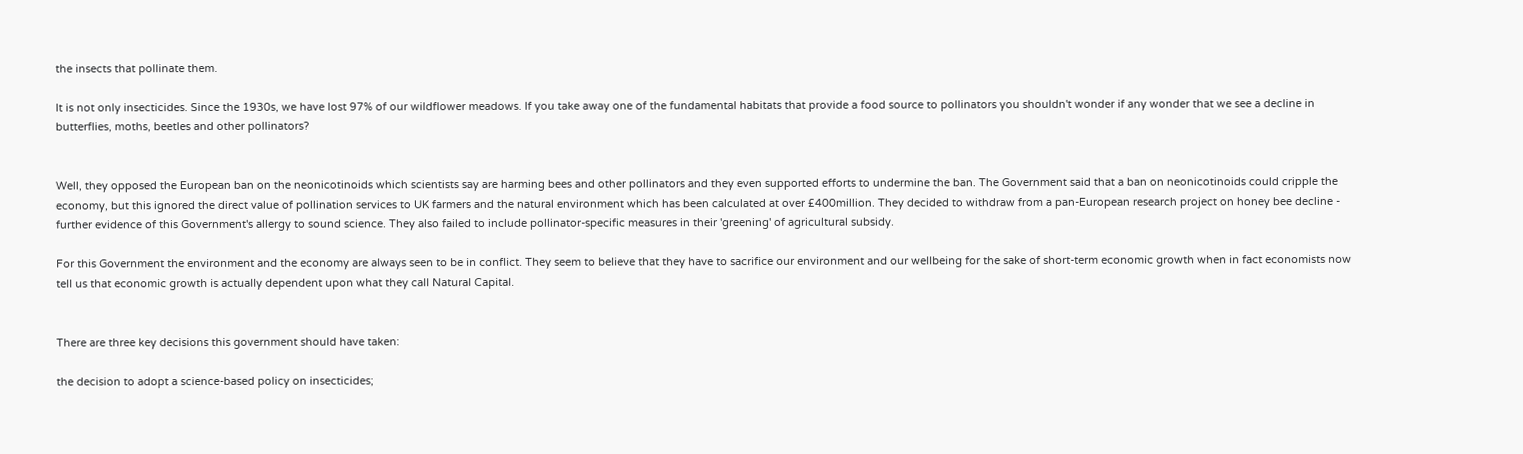the insects that pollinate them.

It is not only insecticides. Since the 1930s, we have lost 97% of our wildflower meadows. If you take away one of the fundamental habitats that provide a food source to pollinators you shouldn't wonder if any wonder that we see a decline in butterflies, moths, beetles and other pollinators?


Well, they opposed the European ban on the neonicotinoids which scientists say are harming bees and other pollinators and they even supported efforts to undermine the ban. The Government said that a ban on neonicotinoids could cripple the economy, but this ignored the direct value of pollination services to UK farmers and the natural environment which has been calculated at over £400million. They decided to withdraw from a pan-European research project on honey bee decline - further evidence of this Government's allergy to sound science. They also failed to include pollinator-specific measures in their 'greening' of agricultural subsidy.

For this Government the environment and the economy are always seen to be in conflict. They seem to believe that they have to sacrifice our environment and our wellbeing for the sake of short-term economic growth when in fact economists now tell us that economic growth is actually dependent upon what they call Natural Capital.


There are three key decisions this government should have taken:

the decision to adopt a science-based policy on insecticides;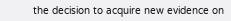the decision to acquire new evidence on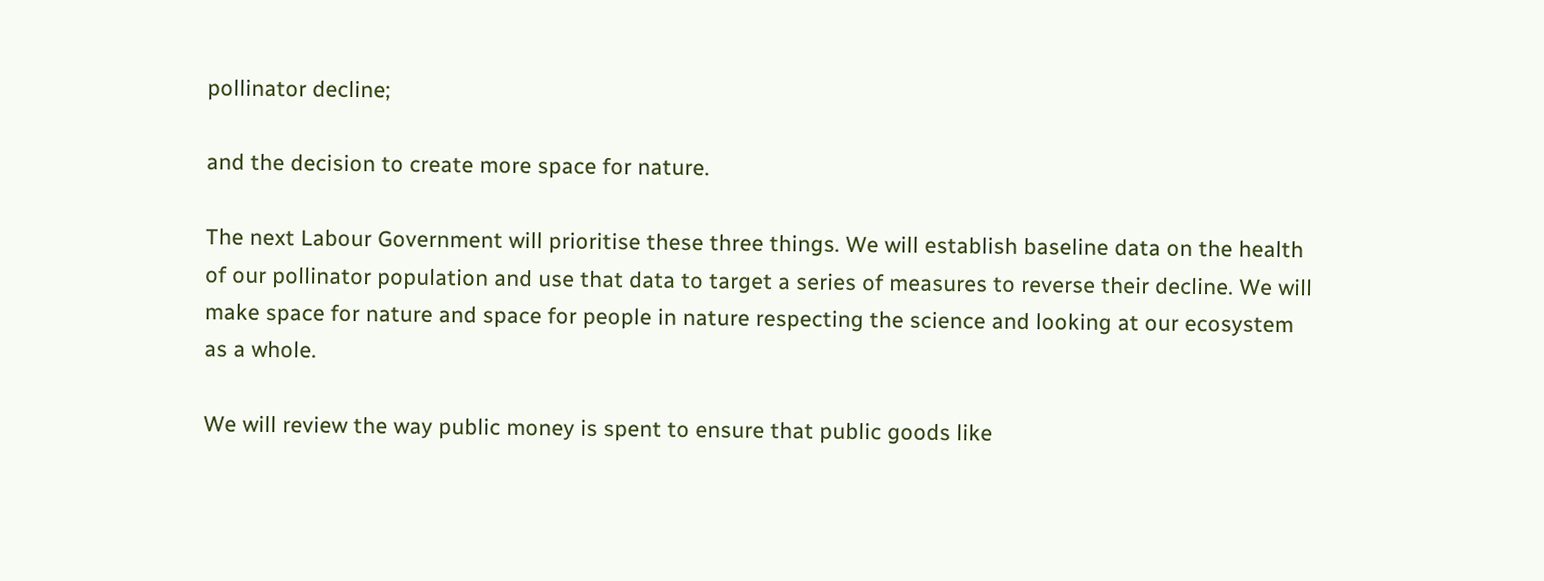pollinator decline;

and the decision to create more space for nature.

The next Labour Government will prioritise these three things. We will establish baseline data on the health of our pollinator population and use that data to target a series of measures to reverse their decline. We will make space for nature and space for people in nature respecting the science and looking at our ecosystem as a whole.

We will review the way public money is spent to ensure that public goods like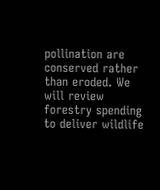pollination are conserved rather than eroded. We will review forestry spending to deliver wildlife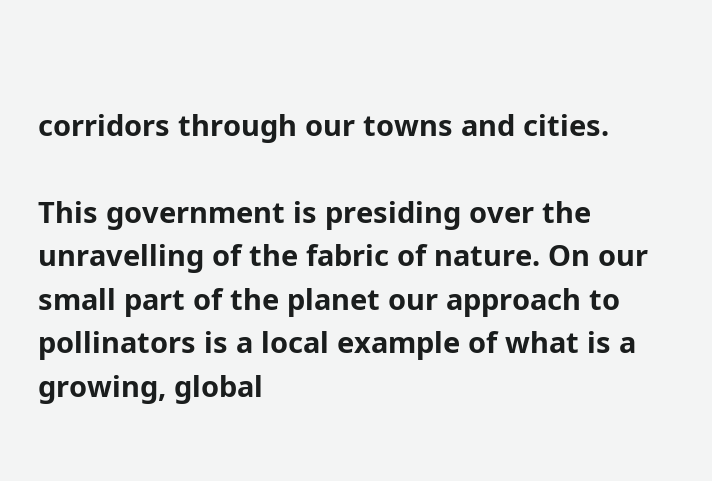corridors through our towns and cities.

This government is presiding over the unravelling of the fabric of nature. On our small part of the planet our approach to pollinators is a local example of what is a growing, global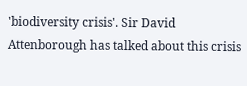'biodiversity crisis'. Sir David Attenborough has talked about this crisis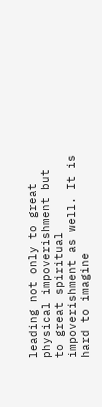leading not only to great physical impoverishment but to great spiritual impoverishment as well. It is hard to imagine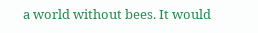a world without bees. It would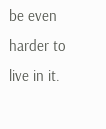be even harder to live in it.